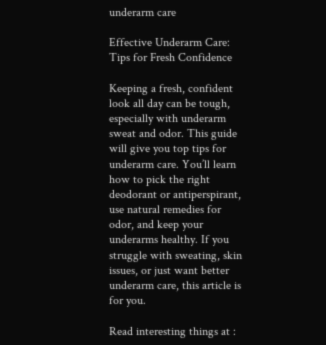underarm care

Effective Underarm Care: Tips for Fresh Confidence

Keeping a fresh, confident look all day can be tough, especially with underarm sweat and odor. This guide will give you top tips for underarm care. You’ll learn how to pick the right deodorant or antiperspirant, use natural remedies for odor, and keep your underarms healthy. If you struggle with sweating, skin issues, or just want better underarm care, this article is for you.

Read interesting things at :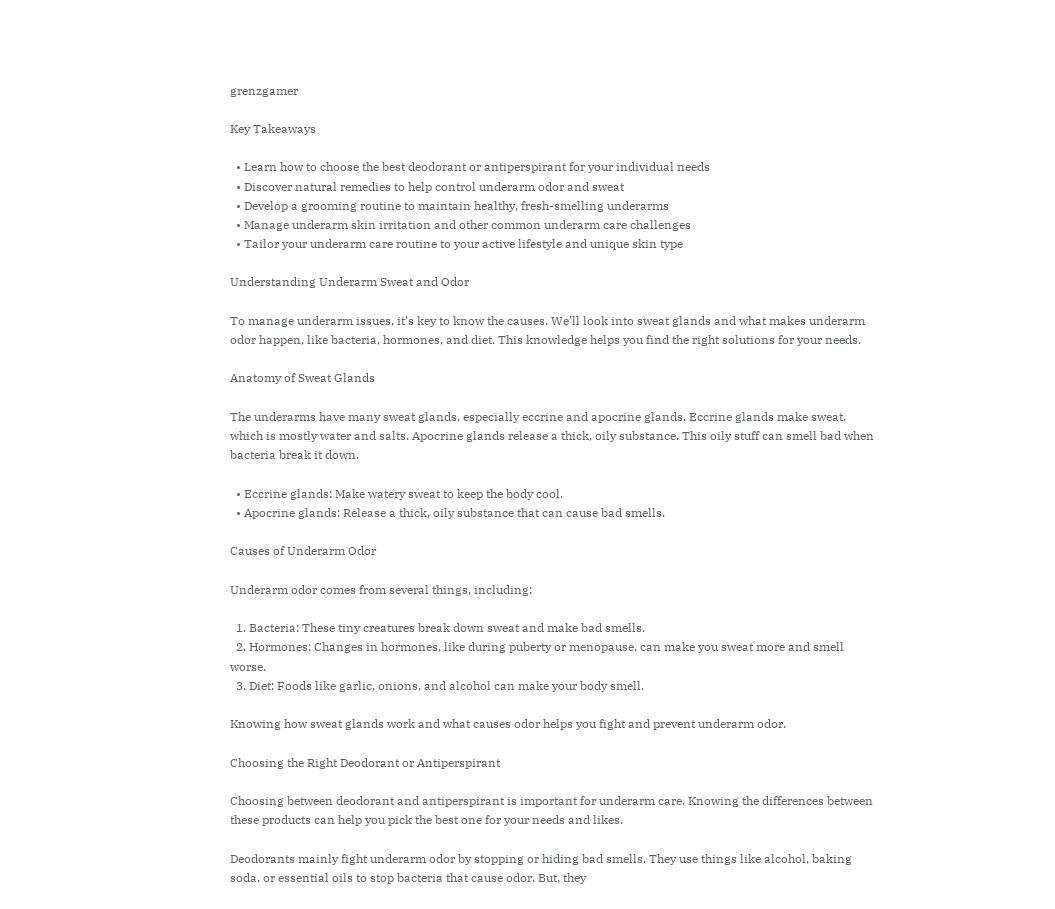grenzgamer

Key Takeaways

  • Learn how to choose the best deodorant or antiperspirant for your individual needs
  • Discover natural remedies to help control underarm odor and sweat
  • Develop a grooming routine to maintain healthy, fresh-smelling underarms
  • Manage underarm skin irritation and other common underarm care challenges
  • Tailor your underarm care routine to your active lifestyle and unique skin type

Understanding Underarm Sweat and Odor

To manage underarm issues, it’s key to know the causes. We’ll look into sweat glands and what makes underarm odor happen, like bacteria, hormones, and diet. This knowledge helps you find the right solutions for your needs.

Anatomy of Sweat Glands

The underarms have many sweat glands, especially eccrine and apocrine glands. Eccrine glands make sweat, which is mostly water and salts. Apocrine glands release a thick, oily substance. This oily stuff can smell bad when bacteria break it down.

  • Eccrine glands: Make watery sweat to keep the body cool.
  • Apocrine glands: Release a thick, oily substance that can cause bad smells.

Causes of Underarm Odor

Underarm odor comes from several things, including:

  1. Bacteria: These tiny creatures break down sweat and make bad smells.
  2. Hormones: Changes in hormones, like during puberty or menopause, can make you sweat more and smell worse.
  3. Diet: Foods like garlic, onions, and alcohol can make your body smell.

Knowing how sweat glands work and what causes odor helps you fight and prevent underarm odor.

Choosing the Right Deodorant or Antiperspirant

Choosing between deodorant and antiperspirant is important for underarm care. Knowing the differences between these products can help you pick the best one for your needs and likes.

Deodorants mainly fight underarm odor by stopping or hiding bad smells. They use things like alcohol, baking soda, or essential oils to stop bacteria that cause odor. But, they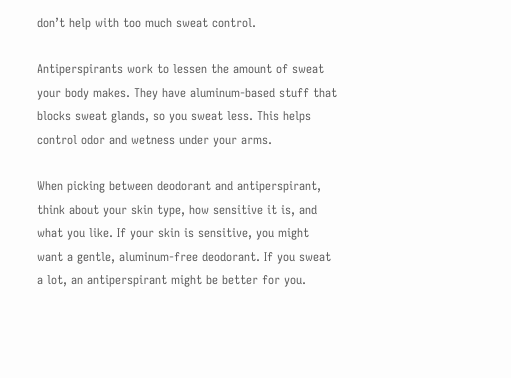don’t help with too much sweat control.

Antiperspirants work to lessen the amount of sweat your body makes. They have aluminum-based stuff that blocks sweat glands, so you sweat less. This helps control odor and wetness under your arms.

When picking between deodorant and antiperspirant, think about your skin type, how sensitive it is, and what you like. If your skin is sensitive, you might want a gentle, aluminum-free deodorant. If you sweat a lot, an antiperspirant might be better for you.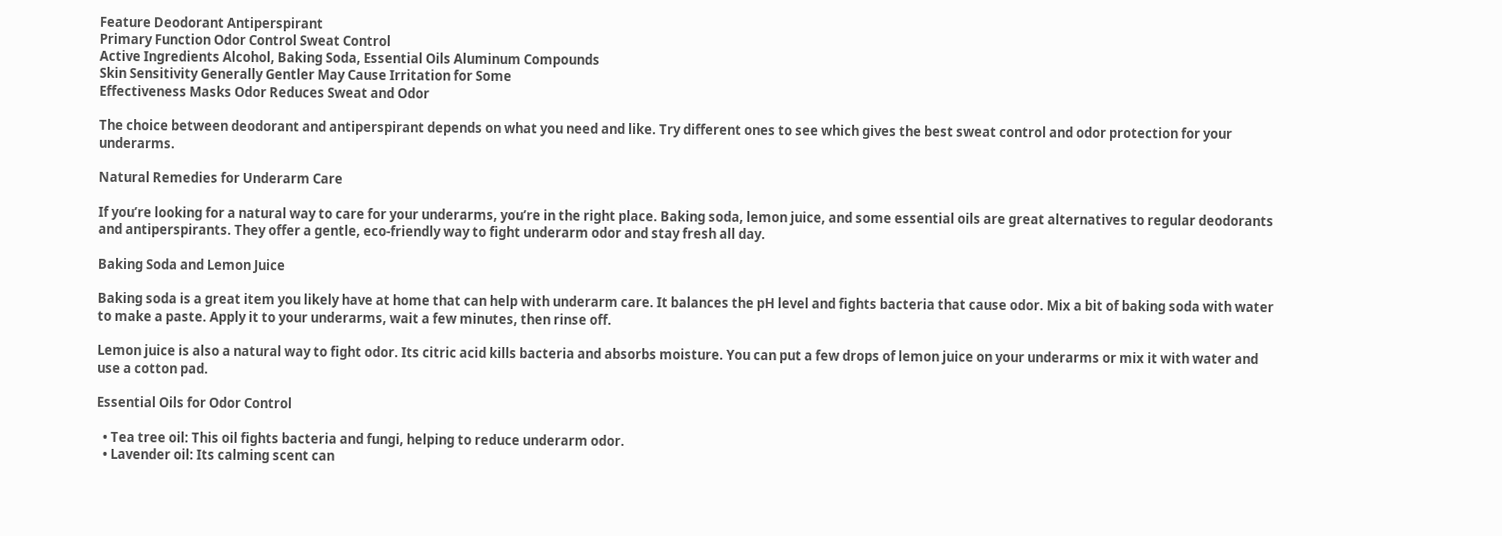Feature Deodorant Antiperspirant
Primary Function Odor Control Sweat Control
Active Ingredients Alcohol, Baking Soda, Essential Oils Aluminum Compounds
Skin Sensitivity Generally Gentler May Cause Irritation for Some
Effectiveness Masks Odor Reduces Sweat and Odor

The choice between deodorant and antiperspirant depends on what you need and like. Try different ones to see which gives the best sweat control and odor protection for your underarms.

Natural Remedies for Underarm Care

If you’re looking for a natural way to care for your underarms, you’re in the right place. Baking soda, lemon juice, and some essential oils are great alternatives to regular deodorants and antiperspirants. They offer a gentle, eco-friendly way to fight underarm odor and stay fresh all day.

Baking Soda and Lemon Juice

Baking soda is a great item you likely have at home that can help with underarm care. It balances the pH level and fights bacteria that cause odor. Mix a bit of baking soda with water to make a paste. Apply it to your underarms, wait a few minutes, then rinse off.

Lemon juice is also a natural way to fight odor. Its citric acid kills bacteria and absorbs moisture. You can put a few drops of lemon juice on your underarms or mix it with water and use a cotton pad.

Essential Oils for Odor Control

  • Tea tree oil: This oil fights bacteria and fungi, helping to reduce underarm odor.
  • Lavender oil: Its calming scent can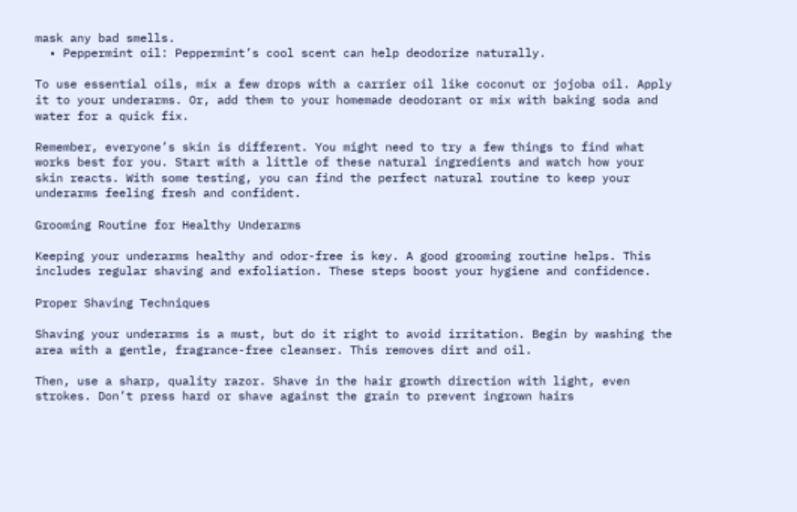mask any bad smells.
  • Peppermint oil: Peppermint’s cool scent can help deodorize naturally.

To use essential oils, mix a few drops with a carrier oil like coconut or jojoba oil. Apply it to your underarms. Or, add them to your homemade deodorant or mix with baking soda and water for a quick fix.

Remember, everyone’s skin is different. You might need to try a few things to find what works best for you. Start with a little of these natural ingredients and watch how your skin reacts. With some testing, you can find the perfect natural routine to keep your underarms feeling fresh and confident.

Grooming Routine for Healthy Underarms

Keeping your underarms healthy and odor-free is key. A good grooming routine helps. This includes regular shaving and exfoliation. These steps boost your hygiene and confidence.

Proper Shaving Techniques

Shaving your underarms is a must, but do it right to avoid irritation. Begin by washing the area with a gentle, fragrance-free cleanser. This removes dirt and oil.

Then, use a sharp, quality razor. Shave in the hair growth direction with light, even strokes. Don’t press hard or shave against the grain to prevent ingrown hairs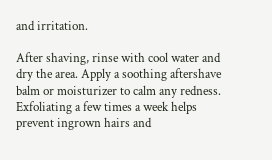and irritation.

After shaving, rinse with cool water and dry the area. Apply a soothing aftershave balm or moisturizer to calm any redness. Exfoliating a few times a week helps prevent ingrown hairs and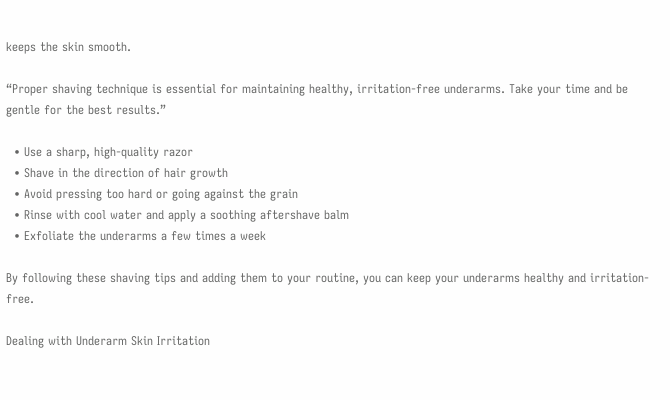keeps the skin smooth.

“Proper shaving technique is essential for maintaining healthy, irritation-free underarms. Take your time and be gentle for the best results.”

  • Use a sharp, high-quality razor
  • Shave in the direction of hair growth
  • Avoid pressing too hard or going against the grain
  • Rinse with cool water and apply a soothing aftershave balm
  • Exfoliate the underarms a few times a week

By following these shaving tips and adding them to your routine, you can keep your underarms healthy and irritation-free.

Dealing with Underarm Skin Irritation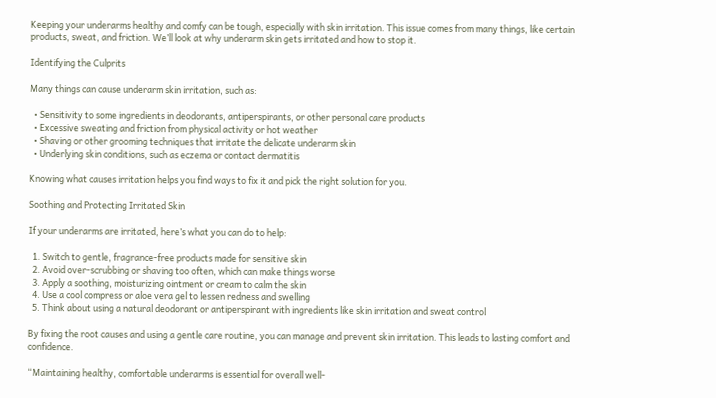Keeping your underarms healthy and comfy can be tough, especially with skin irritation. This issue comes from many things, like certain products, sweat, and friction. We’ll look at why underarm skin gets irritated and how to stop it.

Identifying the Culprits

Many things can cause underarm skin irritation, such as:

  • Sensitivity to some ingredients in deodorants, antiperspirants, or other personal care products
  • Excessive sweating and friction from physical activity or hot weather
  • Shaving or other grooming techniques that irritate the delicate underarm skin
  • Underlying skin conditions, such as eczema or contact dermatitis

Knowing what causes irritation helps you find ways to fix it and pick the right solution for you.

Soothing and Protecting Irritated Skin

If your underarms are irritated, here’s what you can do to help:

  1. Switch to gentle, fragrance-free products made for sensitive skin
  2. Avoid over-scrubbing or shaving too often, which can make things worse
  3. Apply a soothing, moisturizing ointment or cream to calm the skin
  4. Use a cool compress or aloe vera gel to lessen redness and swelling
  5. Think about using a natural deodorant or antiperspirant with ingredients like skin irritation and sweat control

By fixing the root causes and using a gentle care routine, you can manage and prevent skin irritation. This leads to lasting comfort and confidence.

“Maintaining healthy, comfortable underarms is essential for overall well-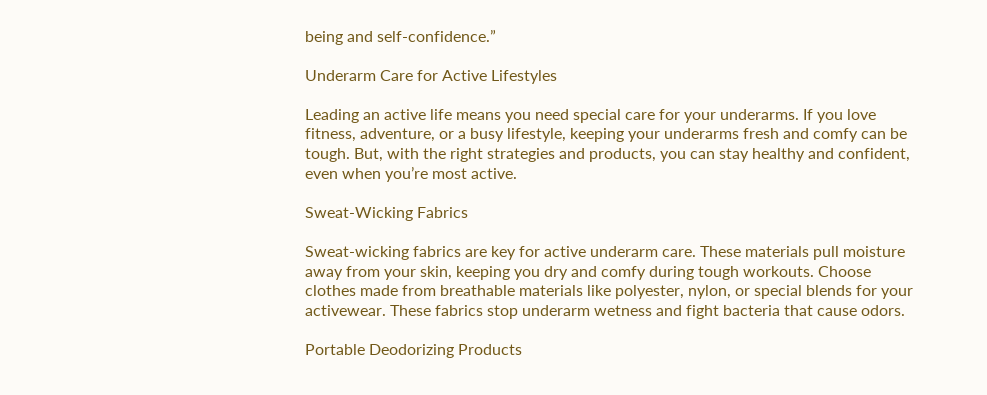being and self-confidence.”

Underarm Care for Active Lifestyles

Leading an active life means you need special care for your underarms. If you love fitness, adventure, or a busy lifestyle, keeping your underarms fresh and comfy can be tough. But, with the right strategies and products, you can stay healthy and confident, even when you’re most active.

Sweat-Wicking Fabrics

Sweat-wicking fabrics are key for active underarm care. These materials pull moisture away from your skin, keeping you dry and comfy during tough workouts. Choose clothes made from breathable materials like polyester, nylon, or special blends for your activewear. These fabrics stop underarm wetness and fight bacteria that cause odors.

Portable Deodorizing Products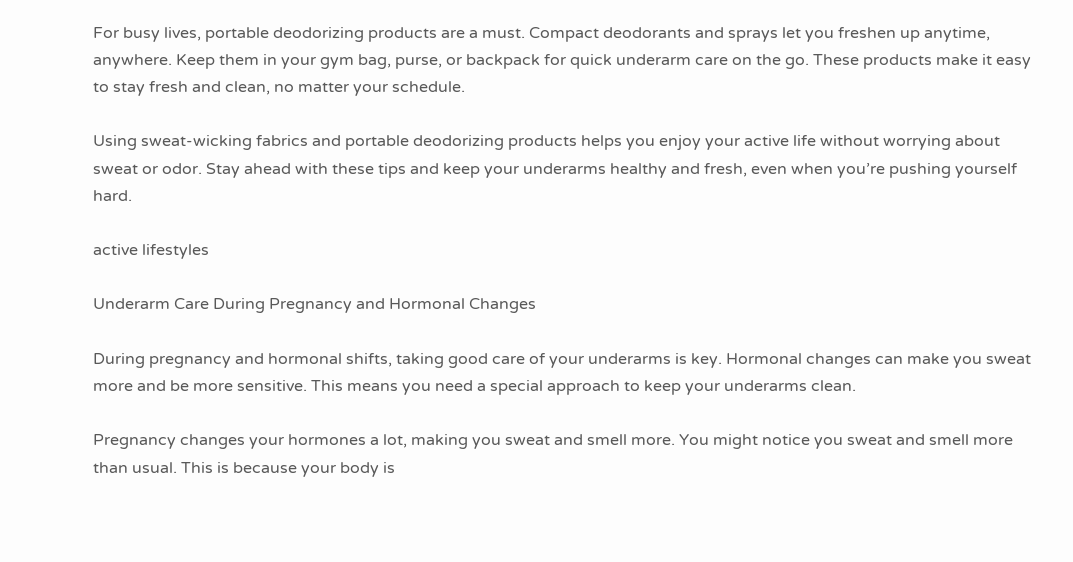For busy lives, portable deodorizing products are a must. Compact deodorants and sprays let you freshen up anytime, anywhere. Keep them in your gym bag, purse, or backpack for quick underarm care on the go. These products make it easy to stay fresh and clean, no matter your schedule.

Using sweat-wicking fabrics and portable deodorizing products helps you enjoy your active life without worrying about sweat or odor. Stay ahead with these tips and keep your underarms healthy and fresh, even when you’re pushing yourself hard.

active lifestyles

Underarm Care During Pregnancy and Hormonal Changes

During pregnancy and hormonal shifts, taking good care of your underarms is key. Hormonal changes can make you sweat more and be more sensitive. This means you need a special approach to keep your underarms clean.

Pregnancy changes your hormones a lot, making you sweat and smell more. You might notice you sweat and smell more than usual. This is because your body is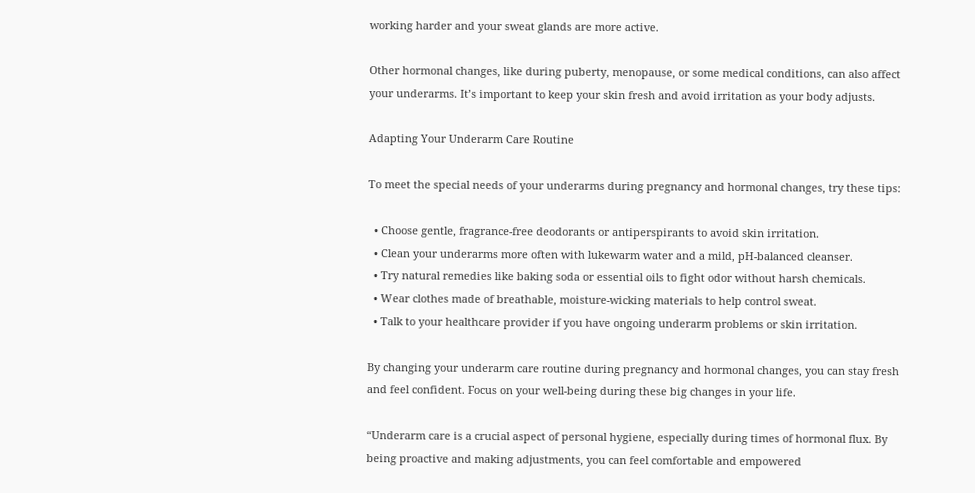working harder and your sweat glands are more active.

Other hormonal changes, like during puberty, menopause, or some medical conditions, can also affect your underarms. It’s important to keep your skin fresh and avoid irritation as your body adjusts.

Adapting Your Underarm Care Routine

To meet the special needs of your underarms during pregnancy and hormonal changes, try these tips:

  • Choose gentle, fragrance-free deodorants or antiperspirants to avoid skin irritation.
  • Clean your underarms more often with lukewarm water and a mild, pH-balanced cleanser.
  • Try natural remedies like baking soda or essential oils to fight odor without harsh chemicals.
  • Wear clothes made of breathable, moisture-wicking materials to help control sweat.
  • Talk to your healthcare provider if you have ongoing underarm problems or skin irritation.

By changing your underarm care routine during pregnancy and hormonal changes, you can stay fresh and feel confident. Focus on your well-being during these big changes in your life.

“Underarm care is a crucial aspect of personal hygiene, especially during times of hormonal flux. By being proactive and making adjustments, you can feel comfortable and empowered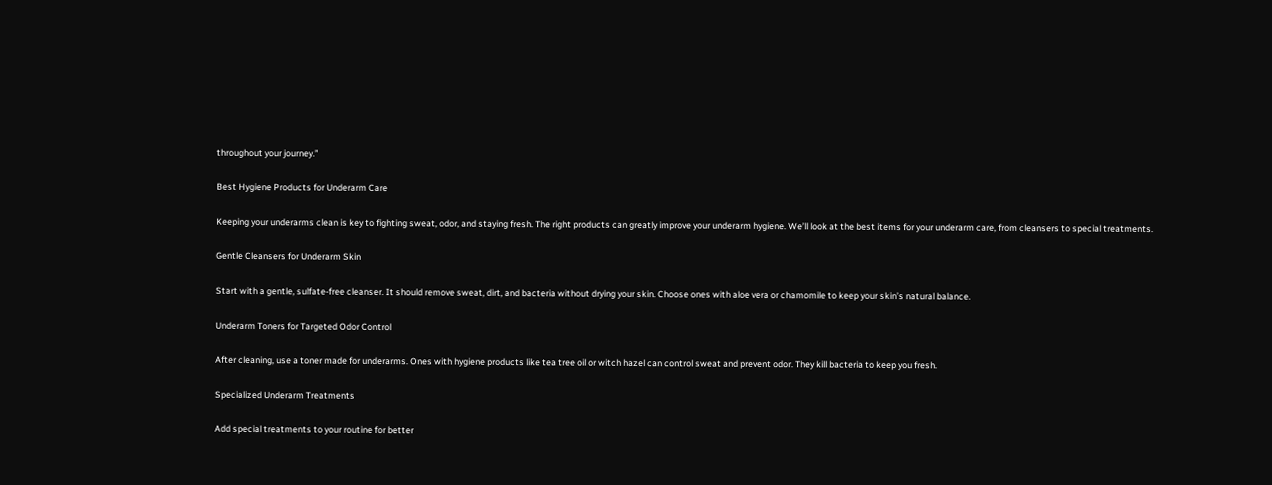throughout your journey.”

Best Hygiene Products for Underarm Care

Keeping your underarms clean is key to fighting sweat, odor, and staying fresh. The right products can greatly improve your underarm hygiene. We’ll look at the best items for your underarm care, from cleansers to special treatments.

Gentle Cleansers for Underarm Skin

Start with a gentle, sulfate-free cleanser. It should remove sweat, dirt, and bacteria without drying your skin. Choose ones with aloe vera or chamomile to keep your skin’s natural balance.

Underarm Toners for Targeted Odor Control

After cleaning, use a toner made for underarms. Ones with hygiene products like tea tree oil or witch hazel can control sweat and prevent odor. They kill bacteria to keep you fresh.

Specialized Underarm Treatments

Add special treatments to your routine for better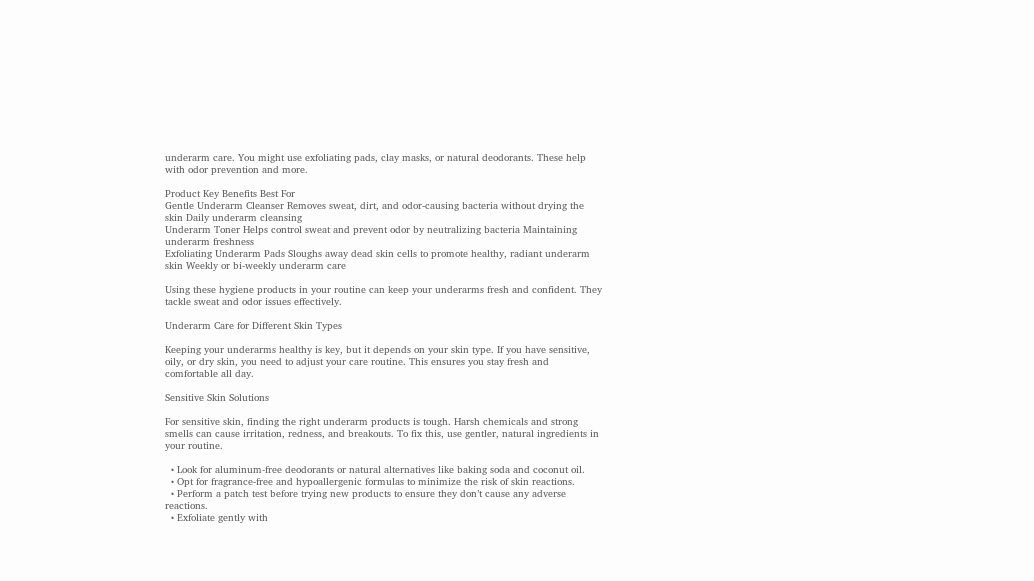underarm care. You might use exfoliating pads, clay masks, or natural deodorants. These help with odor prevention and more.

Product Key Benefits Best For
Gentle Underarm Cleanser Removes sweat, dirt, and odor-causing bacteria without drying the skin Daily underarm cleansing
Underarm Toner Helps control sweat and prevent odor by neutralizing bacteria Maintaining underarm freshness
Exfoliating Underarm Pads Sloughs away dead skin cells to promote healthy, radiant underarm skin Weekly or bi-weekly underarm care

Using these hygiene products in your routine can keep your underarms fresh and confident. They tackle sweat and odor issues effectively.

Underarm Care for Different Skin Types

Keeping your underarms healthy is key, but it depends on your skin type. If you have sensitive, oily, or dry skin, you need to adjust your care routine. This ensures you stay fresh and comfortable all day.

Sensitive Skin Solutions

For sensitive skin, finding the right underarm products is tough. Harsh chemicals and strong smells can cause irritation, redness, and breakouts. To fix this, use gentler, natural ingredients in your routine.

  • Look for aluminum-free deodorants or natural alternatives like baking soda and coconut oil.
  • Opt for fragrance-free and hypoallergenic formulas to minimize the risk of skin reactions.
  • Perform a patch test before trying new products to ensure they don’t cause any adverse reactions.
  • Exfoliate gently with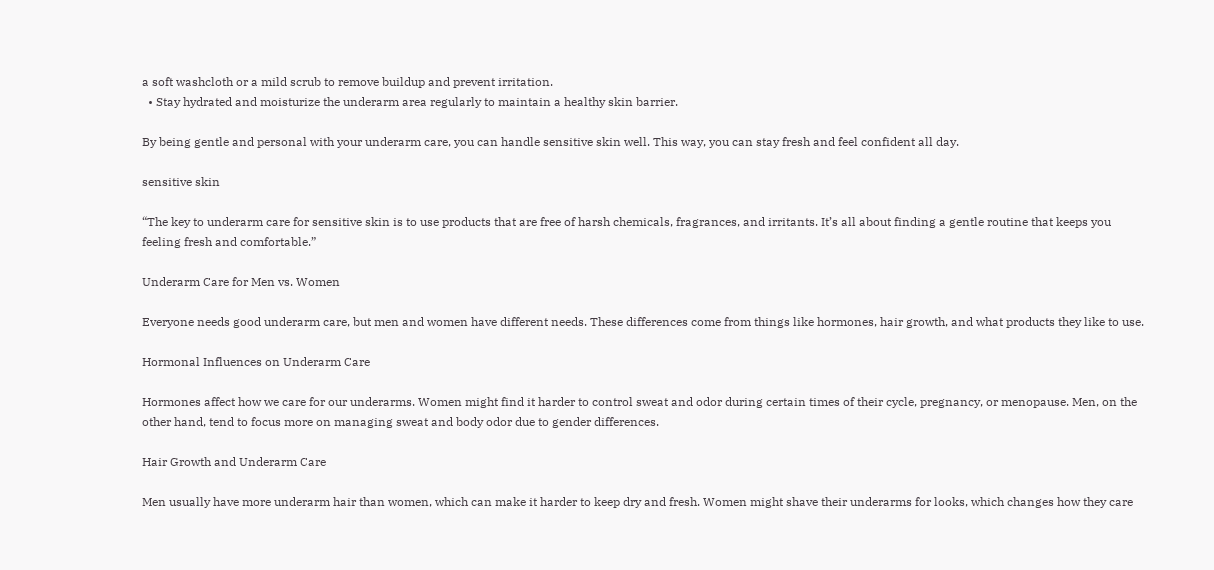a soft washcloth or a mild scrub to remove buildup and prevent irritation.
  • Stay hydrated and moisturize the underarm area regularly to maintain a healthy skin barrier.

By being gentle and personal with your underarm care, you can handle sensitive skin well. This way, you can stay fresh and feel confident all day.

sensitive skin

“The key to underarm care for sensitive skin is to use products that are free of harsh chemicals, fragrances, and irritants. It’s all about finding a gentle routine that keeps you feeling fresh and comfortable.”

Underarm Care for Men vs. Women

Everyone needs good underarm care, but men and women have different needs. These differences come from things like hormones, hair growth, and what products they like to use.

Hormonal Influences on Underarm Care

Hormones affect how we care for our underarms. Women might find it harder to control sweat and odor during certain times of their cycle, pregnancy, or menopause. Men, on the other hand, tend to focus more on managing sweat and body odor due to gender differences.

Hair Growth and Underarm Care

Men usually have more underarm hair than women, which can make it harder to keep dry and fresh. Women might shave their underarms for looks, which changes how they care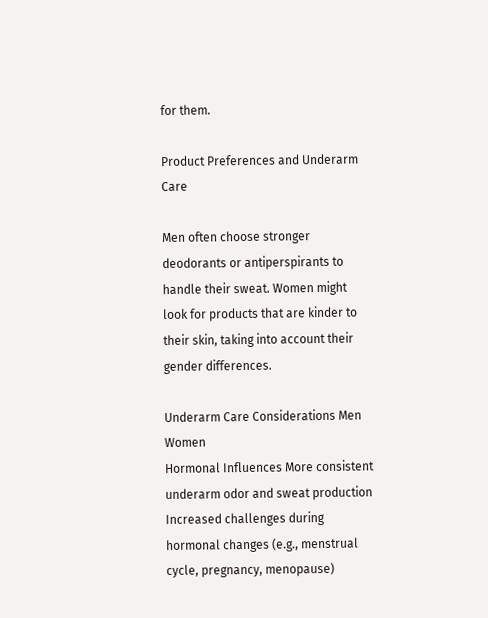for them.

Product Preferences and Underarm Care

Men often choose stronger deodorants or antiperspirants to handle their sweat. Women might look for products that are kinder to their skin, taking into account their gender differences.

Underarm Care Considerations Men Women
Hormonal Influences More consistent underarm odor and sweat production Increased challenges during hormonal changes (e.g., menstrual cycle, pregnancy, menopause)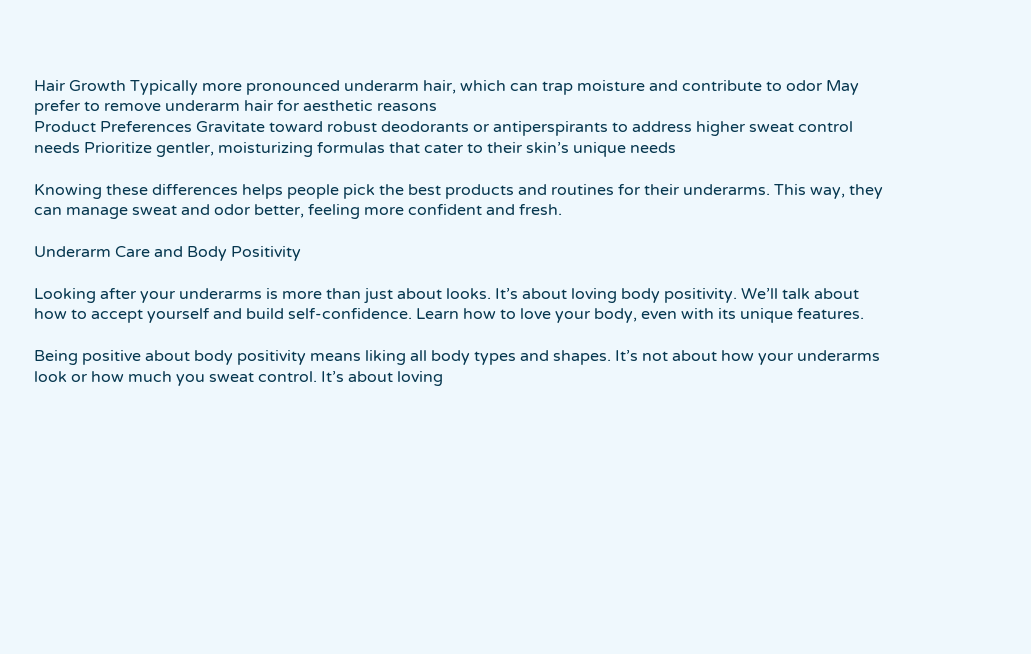Hair Growth Typically more pronounced underarm hair, which can trap moisture and contribute to odor May prefer to remove underarm hair for aesthetic reasons
Product Preferences Gravitate toward robust deodorants or antiperspirants to address higher sweat control needs Prioritize gentler, moisturizing formulas that cater to their skin’s unique needs

Knowing these differences helps people pick the best products and routines for their underarms. This way, they can manage sweat and odor better, feeling more confident and fresh.

Underarm Care and Body Positivity

Looking after your underarms is more than just about looks. It’s about loving body positivity. We’ll talk about how to accept yourself and build self-confidence. Learn how to love your body, even with its unique features.

Being positive about body positivity means liking all body types and shapes. It’s not about how your underarms look or how much you sweat control. It’s about loving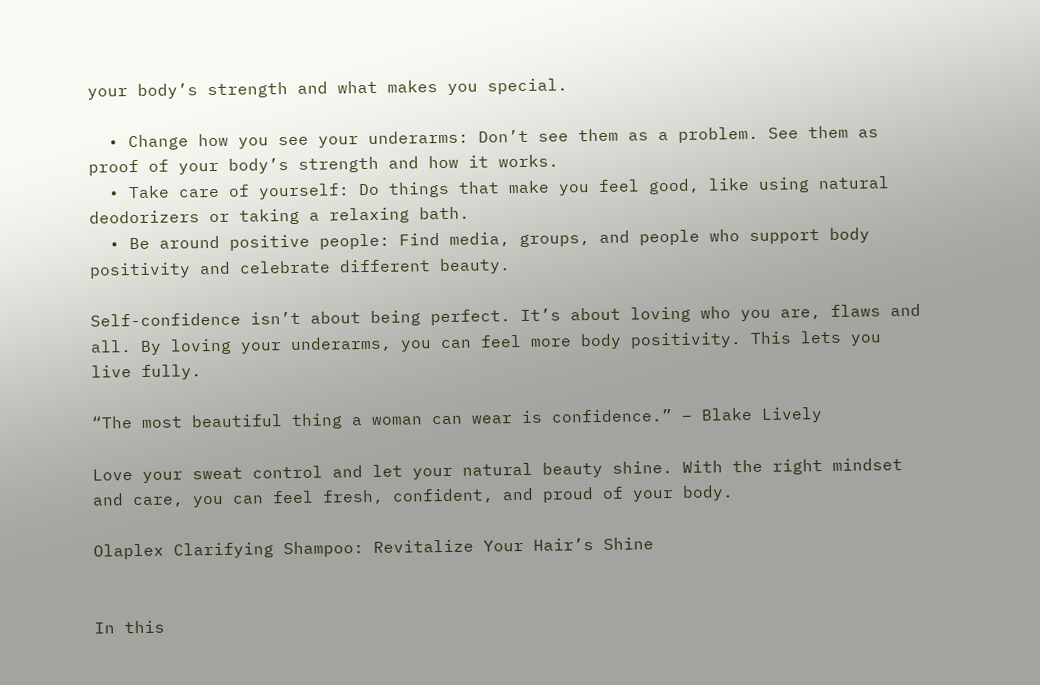your body’s strength and what makes you special.

  • Change how you see your underarms: Don’t see them as a problem. See them as proof of your body’s strength and how it works.
  • Take care of yourself: Do things that make you feel good, like using natural deodorizers or taking a relaxing bath.
  • Be around positive people: Find media, groups, and people who support body positivity and celebrate different beauty.

Self-confidence isn’t about being perfect. It’s about loving who you are, flaws and all. By loving your underarms, you can feel more body positivity. This lets you live fully.

“The most beautiful thing a woman can wear is confidence.” – Blake Lively

Love your sweat control and let your natural beauty shine. With the right mindset and care, you can feel fresh, confident, and proud of your body.

Olaplex Clarifying Shampoo: Revitalize Your Hair’s Shine


In this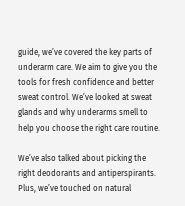guide, we’ve covered the key parts of underarm care. We aim to give you the tools for fresh confidence and better sweat control. We’ve looked at sweat glands and why underarms smell to help you choose the right care routine.

We’ve also talked about picking the right deodorants and antiperspirants. Plus, we’ve touched on natural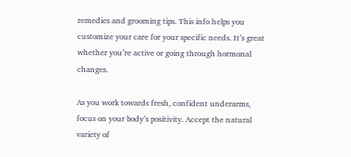remedies and grooming tips. This info helps you customize your care for your specific needs. It’s great whether you’re active or going through hormonal changes.

As you work towards fresh, confident underarms, focus on your body’s positivity. Accept the natural variety of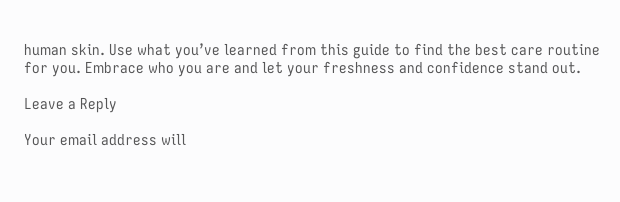human skin. Use what you’ve learned from this guide to find the best care routine for you. Embrace who you are and let your freshness and confidence stand out.

Leave a Reply

Your email address will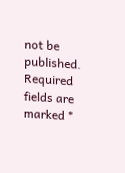not be published. Required fields are marked *